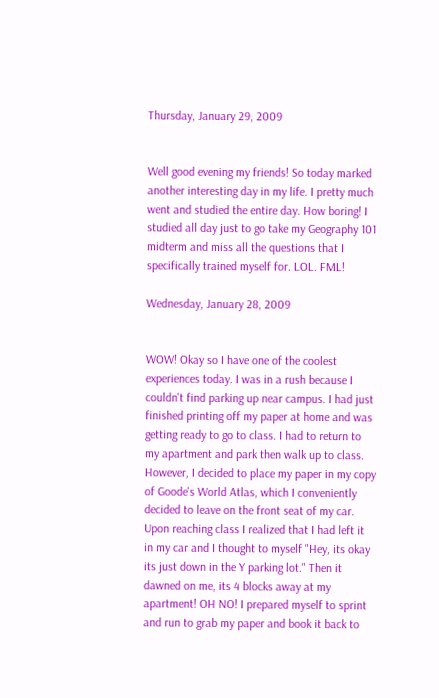Thursday, January 29, 2009


Well good evening my friends! So today marked another interesting day in my life. I pretty much went and studied the entire day. How boring! I studied all day just to go take my Geography 101 midterm and miss all the questions that I specifically trained myself for. LOL. FML!

Wednesday, January 28, 2009


WOW! Okay so I have one of the coolest experiences today. I was in a rush because I couldn't find parking up near campus. I had just finished printing off my paper at home and was getting ready to go to class. I had to return to my apartment and park then walk up to class. However, I decided to place my paper in my copy of Goode's World Atlas, which I conveniently decided to leave on the front seat of my car. Upon reaching class I realized that I had left it in my car and I thought to myself "Hey, its okay its just down in the Y parking lot." Then it dawned on me, its 4 blocks away at my apartment! OH NO! I prepared myself to sprint and run to grab my paper and book it back to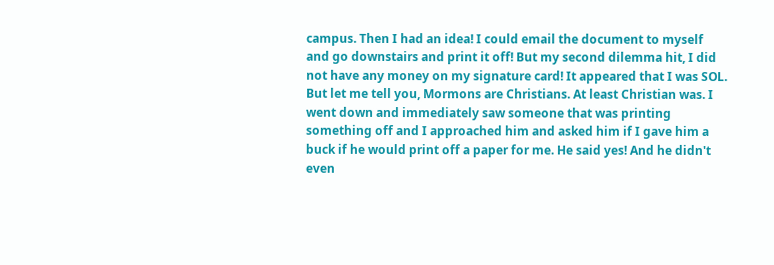campus. Then I had an idea! I could email the document to myself and go downstairs and print it off! But my second dilemma hit, I did not have any money on my signature card! It appeared that I was SOL. But let me tell you, Mormons are Christians. At least Christian was. I went down and immediately saw someone that was printing something off and I approached him and asked him if I gave him a buck if he would print off a paper for me. He said yes! And he didn't even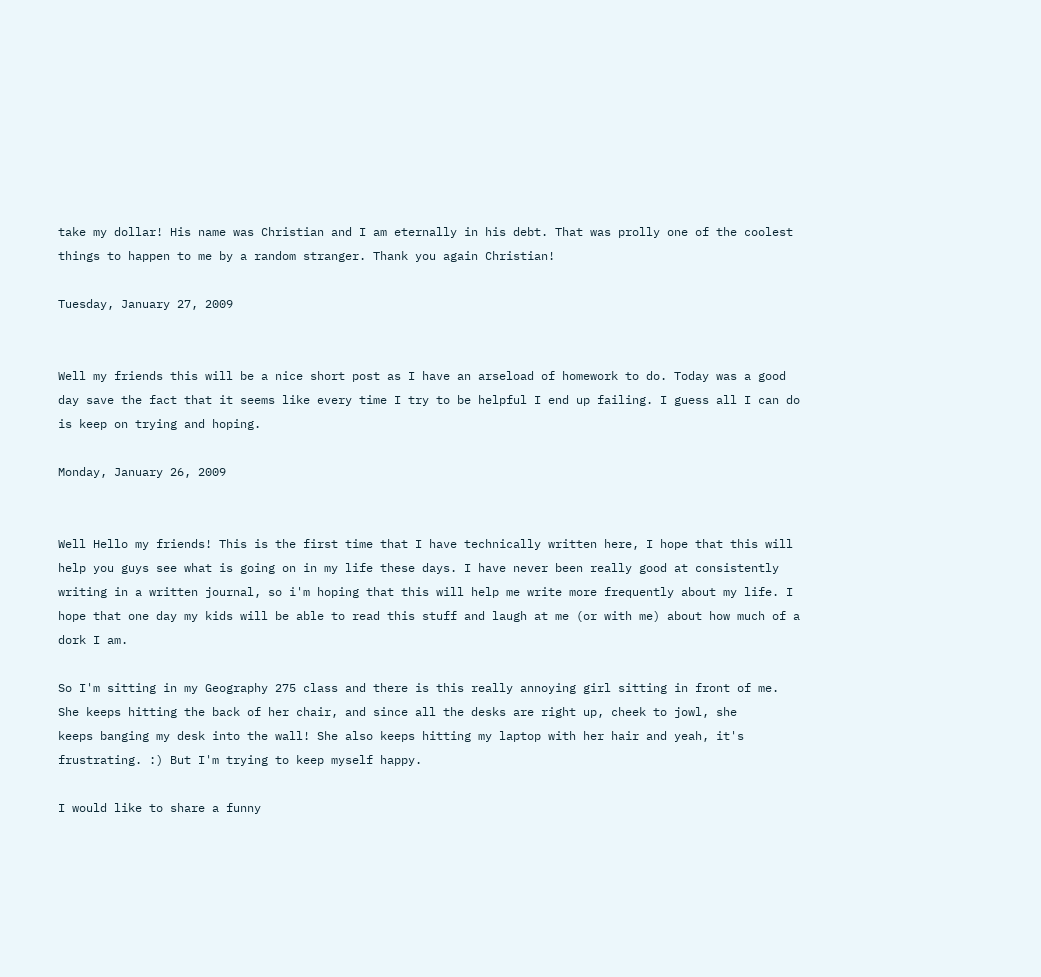take my dollar! His name was Christian and I am eternally in his debt. That was prolly one of the coolest things to happen to me by a random stranger. Thank you again Christian!

Tuesday, January 27, 2009


Well my friends this will be a nice short post as I have an arseload of homework to do. Today was a good day save the fact that it seems like every time I try to be helpful I end up failing. I guess all I can do is keep on trying and hoping.

Monday, January 26, 2009


Well Hello my friends! This is the first time that I have technically written here, I hope that this will help you guys see what is going on in my life these days. I have never been really good at consistently writing in a written journal, so i'm hoping that this will help me write more frequently about my life. I hope that one day my kids will be able to read this stuff and laugh at me (or with me) about how much of a dork I am.

So I'm sitting in my Geography 275 class and there is this really annoying girl sitting in front of me. She keeps hitting the back of her chair, and since all the desks are right up, cheek to jowl, she
keeps banging my desk into the wall! She also keeps hitting my laptop with her hair and yeah, it's frustrating. :) But I'm trying to keep myself happy.

I would like to share a funny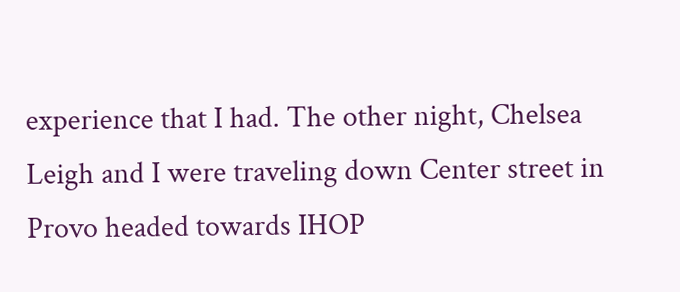experience that I had. The other night, Chelsea Leigh and I were traveling down Center street in Provo headed towards IHOP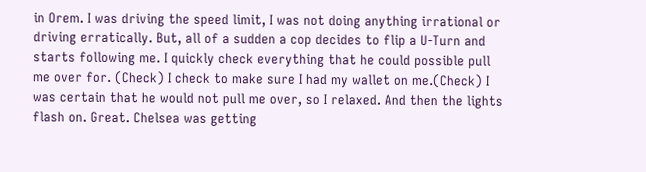in Orem. I was driving the speed limit, I was not doing anything irrational or driving erratically. But, all of a sudden a cop decides to flip a U-Turn and starts following me. I quickly check everything that he could possible pull me over for. (Check) I check to make sure I had my wallet on me.(Check) I was certain that he would not pull me over, so I relaxed. And then the lights flash on. Great. Chelsea was getting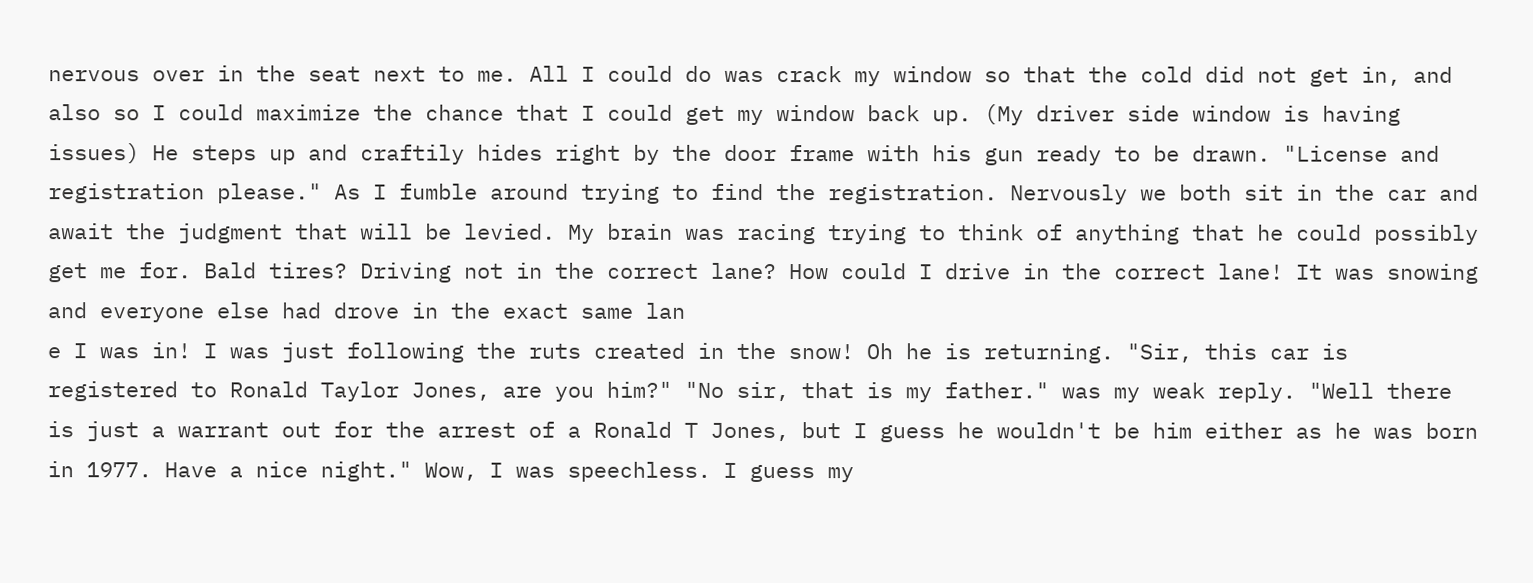nervous over in the seat next to me. All I could do was crack my window so that the cold did not get in, and also so I could maximize the chance that I could get my window back up. (My driver side window is having issues) He steps up and craftily hides right by the door frame with his gun ready to be drawn. "License and registration please." As I fumble around trying to find the registration. Nervously we both sit in the car and await the judgment that will be levied. My brain was racing trying to think of anything that he could possibly get me for. Bald tires? Driving not in the correct lane? How could I drive in the correct lane! It was snowing and everyone else had drove in the exact same lan
e I was in! I was just following the ruts created in the snow! Oh he is returning. "Sir, this car is registered to Ronald Taylor Jones, are you him?" "No sir, that is my father." was my weak reply. "Well there is just a warrant out for the arrest of a Ronald T Jones, but I guess he wouldn't be him either as he was born in 1977. Have a nice night." Wow, I was speechless. I guess my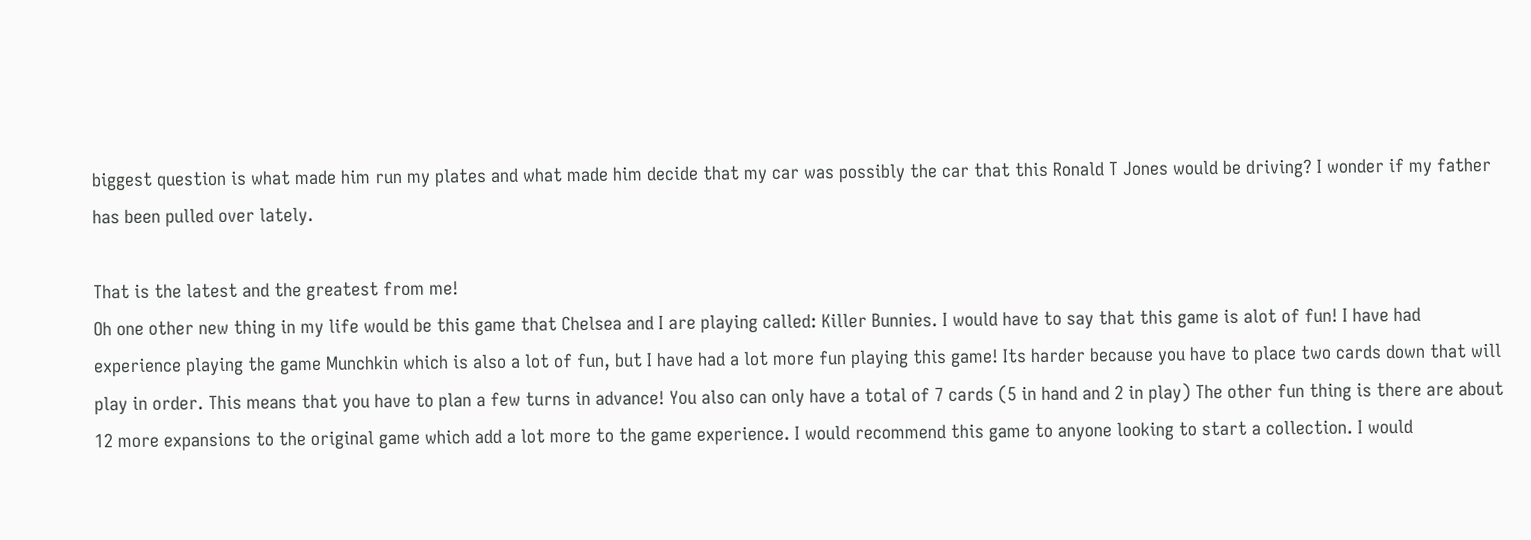biggest question is what made him run my plates and what made him decide that my car was possibly the car that this Ronald T Jones would be driving? I wonder if my father has been pulled over lately.

That is the latest and the greatest from me!
Oh one other new thing in my life would be this game that Chelsea and I are playing called: Killer Bunnies. I would have to say that this game is alot of fun! I have had experience playing the game Munchkin which is also a lot of fun, but I have had a lot more fun playing this game! Its harder because you have to place two cards down that will play in order. This means that you have to plan a few turns in advance! You also can only have a total of 7 cards (5 in hand and 2 in play) The other fun thing is there are about 12 more expansions to the original game which add a lot more to the game experience. I would recommend this game to anyone looking to start a collection. I would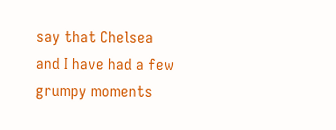say that Chelsea and I have had a few grumpy moments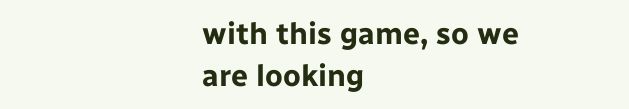with this game, so we are looking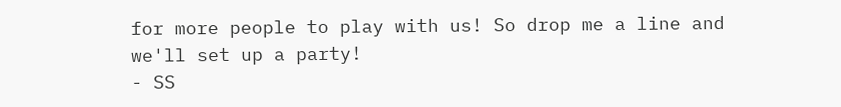for more people to play with us! So drop me a line and we'll set up a party!
- SS